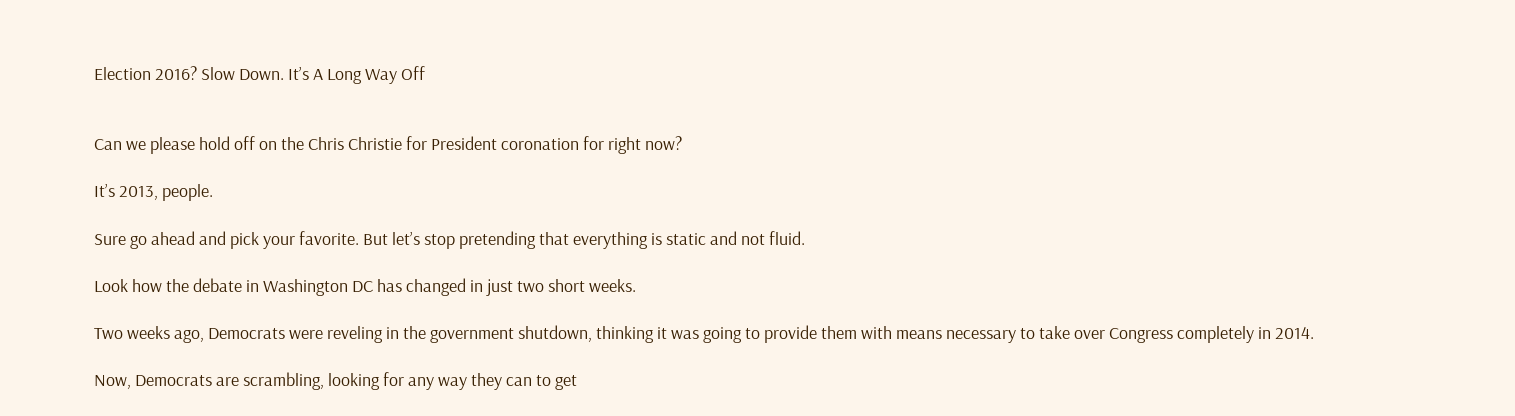Election 2016? Slow Down. It’s A Long Way Off


Can we please hold off on the Chris Christie for President coronation for right now?

It’s 2013, people.

Sure go ahead and pick your favorite. But let’s stop pretending that everything is static and not fluid.

Look how the debate in Washington DC has changed in just two short weeks.

Two weeks ago, Democrats were reveling in the government shutdown, thinking it was going to provide them with means necessary to take over Congress completely in 2014.

Now, Democrats are scrambling, looking for any way they can to get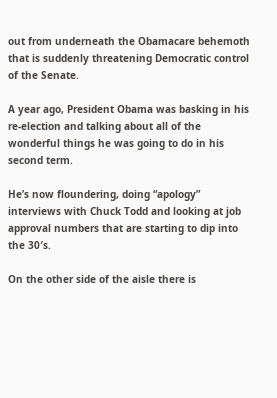out from underneath the Obamacare behemoth that is suddenly threatening Democratic control of the Senate.

A year ago, President Obama was basking in his re-election and talking about all of the wonderful things he was going to do in his second term.

He’s now floundering, doing “apology” interviews with Chuck Todd and looking at job approval numbers that are starting to dip into the 30′s.

On the other side of the aisle there is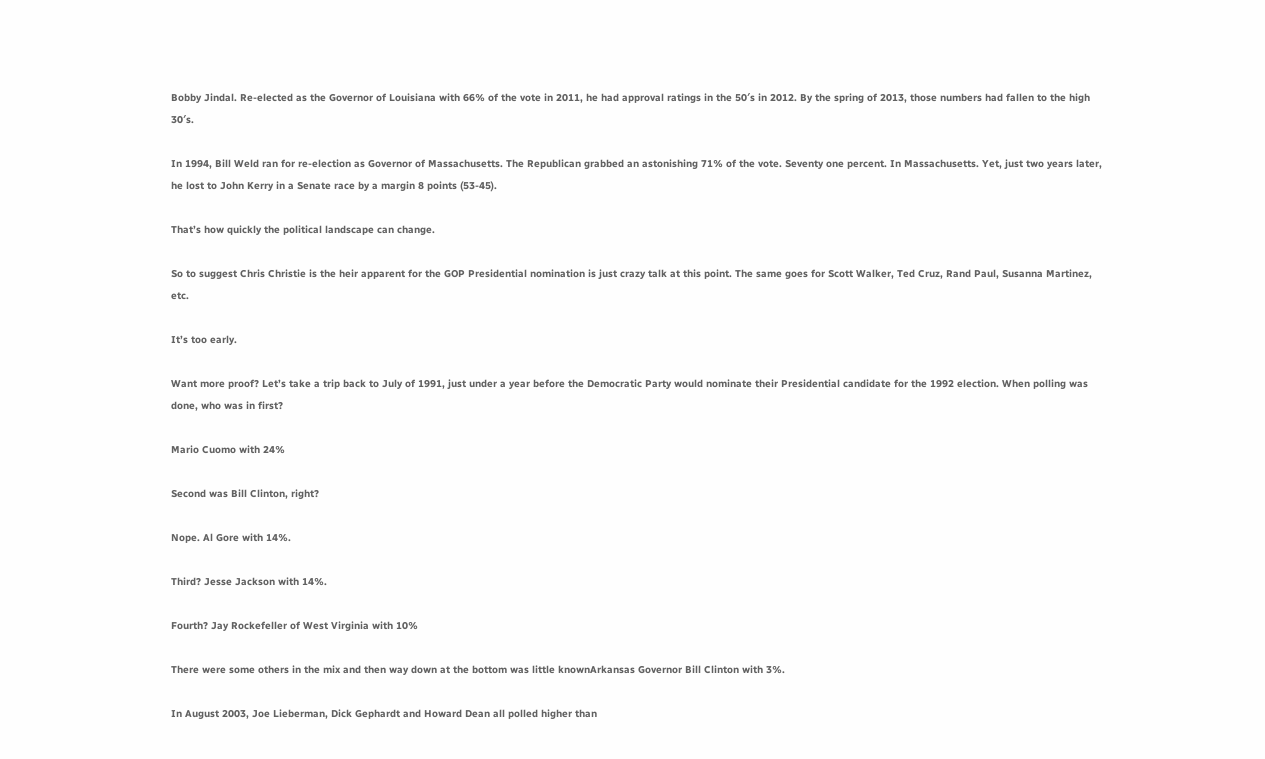Bobby Jindal. Re-elected as the Governor of Louisiana with 66% of the vote in 2011, he had approval ratings in the 50′s in 2012. By the spring of 2013, those numbers had fallen to the high 30′s.

In 1994, Bill Weld ran for re-election as Governor of Massachusetts. The Republican grabbed an astonishing 71% of the vote. Seventy one percent. In Massachusetts. Yet, just two years later, he lost to John Kerry in a Senate race by a margin 8 points (53-45).

That’s how quickly the political landscape can change.

So to suggest Chris Christie is the heir apparent for the GOP Presidential nomination is just crazy talk at this point. The same goes for Scott Walker, Ted Cruz, Rand Paul, Susanna Martinez, etc.

It’s too early.

Want more proof? Let’s take a trip back to July of 1991, just under a year before the Democratic Party would nominate their Presidential candidate for the 1992 election. When polling was done, who was in first?

Mario Cuomo with 24%

Second was Bill Clinton, right?

Nope. Al Gore with 14%.

Third? Jesse Jackson with 14%.

Fourth? Jay Rockefeller of West Virginia with 10%

There were some others in the mix and then way down at the bottom was little knownArkansas Governor Bill Clinton with 3%.

In August 2003, Joe Lieberman, Dick Gephardt and Howard Dean all polled higher than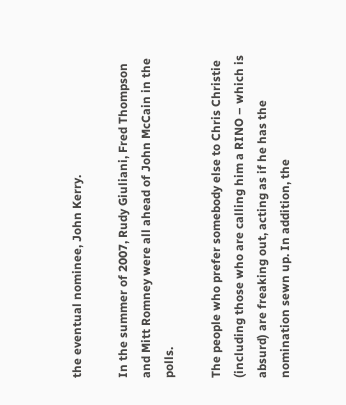the eventual nominee, John Kerry.

In the summer of 2007, Rudy Giuliani, Fred Thompson and Mitt Romney were all ahead of John McCain in the polls.

The people who prefer somebody else to Chris Christie (including those who are calling him a RINO – which is absurd) are freaking out, acting as if he has the nomination sewn up. In addition, the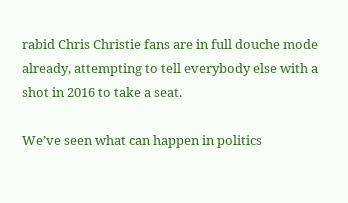rabid Chris Christie fans are in full douche mode already, attempting to tell everybody else with a shot in 2016 to take a seat.

We’ve seen what can happen in politics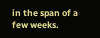in the span of a few weeks.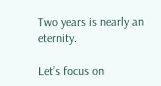Two years is nearly an eternity.

Let’s focus on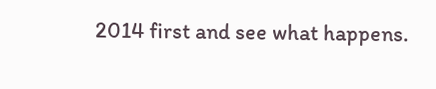2014 first and see what happens.